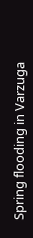Spring flooding in Varzuga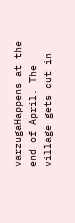varzugaHappens at the end of April. The village gets cut in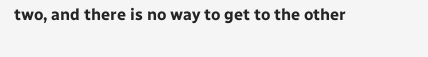two, and there is no way to get to the other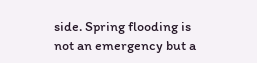side. Spring flooding is not an emergency but a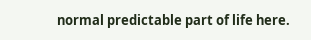normal predictable part of life here.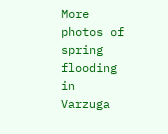More photos of spring flooding in Varzuga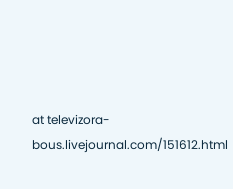at televizora-bous.livejournal.com/151612.html